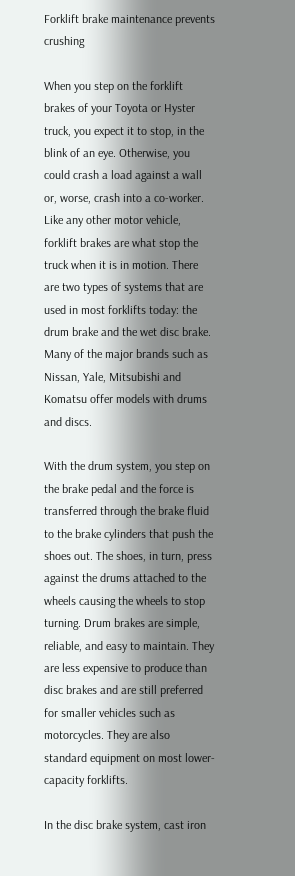Forklift brake maintenance prevents crushing

When you step on the forklift brakes of your Toyota or Hyster truck, you expect it to stop, in the blink of an eye. Otherwise, you could crash a load against a wall or, worse, crash into a co-worker. Like any other motor vehicle, forklift brakes are what stop the truck when it is in motion. There are two types of systems that are used in most forklifts today: the drum brake and the wet disc brake. Many of the major brands such as Nissan, Yale, Mitsubishi and Komatsu offer models with drums and discs.

With the drum system, you step on the brake pedal and the force is transferred through the brake fluid to the brake cylinders that push the shoes out. The shoes, in turn, press against the drums attached to the wheels causing the wheels to stop turning. Drum brakes are simple, reliable, and easy to maintain. They are less expensive to produce than disc brakes and are still preferred for smaller vehicles such as motorcycles. They are also standard equipment on most lower-capacity forklifts.

In the disc brake system, cast iron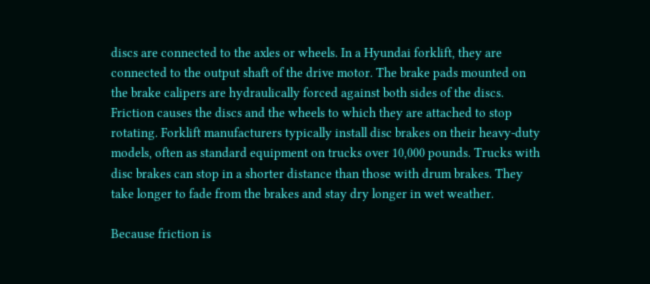discs are connected to the axles or wheels. In a Hyundai forklift, they are connected to the output shaft of the drive motor. The brake pads mounted on the brake calipers are hydraulically forced against both sides of the discs. Friction causes the discs and the wheels to which they are attached to stop rotating. Forklift manufacturers typically install disc brakes on their heavy-duty models, often as standard equipment on trucks over 10,000 pounds. Trucks with disc brakes can stop in a shorter distance than those with drum brakes. They take longer to fade from the brakes and stay dry longer in wet weather.

Because friction is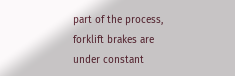part of the process, forklift brakes are under constant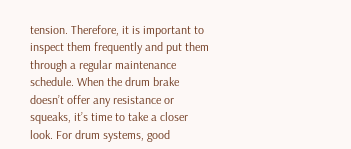tension. Therefore, it is important to inspect them frequently and put them through a regular maintenance schedule. When the drum brake doesn’t offer any resistance or squeaks, it’s time to take a closer look. For drum systems, good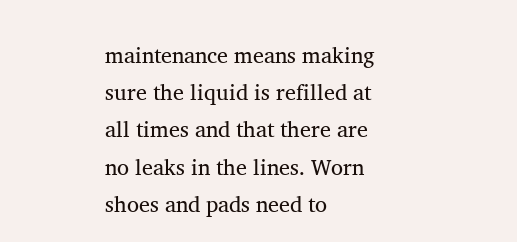maintenance means making sure the liquid is refilled at all times and that there are no leaks in the lines. Worn shoes and pads need to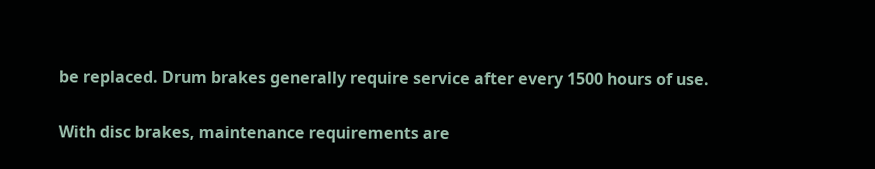be replaced. Drum brakes generally require service after every 1500 hours of use.

With disc brakes, maintenance requirements are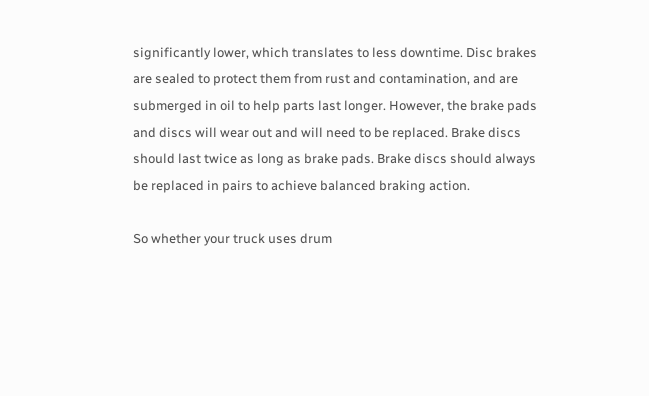significantly lower, which translates to less downtime. Disc brakes are sealed to protect them from rust and contamination, and are submerged in oil to help parts last longer. However, the brake pads and discs will wear out and will need to be replaced. Brake discs should last twice as long as brake pads. Brake discs should always be replaced in pairs to achieve balanced braking action.

So whether your truck uses drum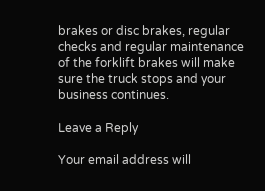brakes or disc brakes, regular checks and regular maintenance of the forklift brakes will make sure the truck stops and your business continues.

Leave a Reply

Your email address will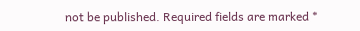not be published. Required fields are marked *